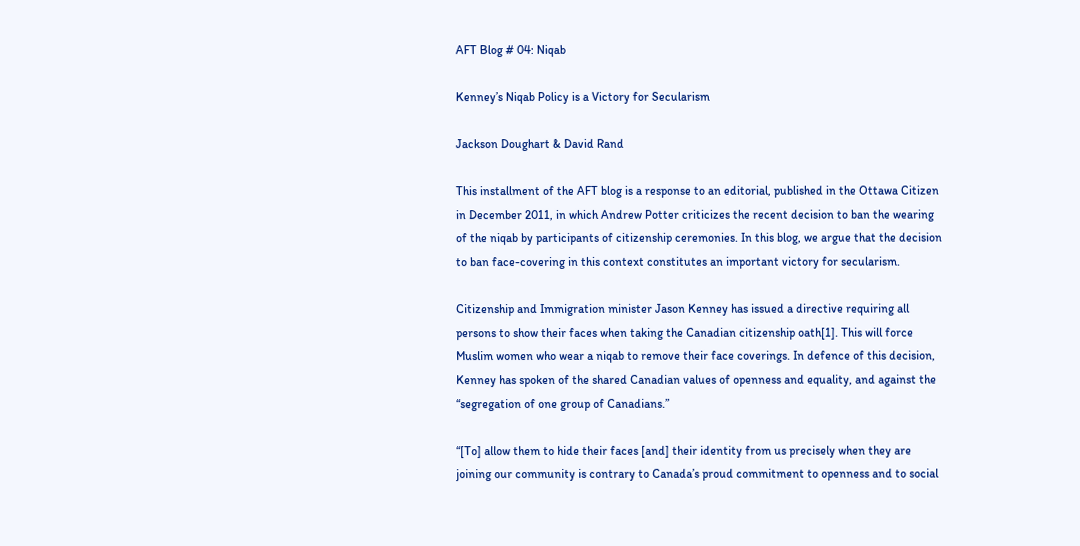AFT Blog # 04: Niqab

Kenney’s Niqab Policy is a Victory for Secularism

Jackson Doughart & David Rand

This installment of the AFT blog is a response to an editorial, published in the Ottawa Citizen in December 2011, in which Andrew Potter criticizes the recent decision to ban the wearing of the niqab by participants of citizenship ceremonies. In this blog, we argue that the decision to ban face-covering in this context constitutes an important victory for secularism.

Citizenship and Immigration minister Jason Kenney has issued a directive requiring all persons to show their faces when taking the Canadian citizenship oath[1]. This will force Muslim women who wear a niqab to remove their face coverings. In defence of this decision, Kenney has spoken of the shared Canadian values of openness and equality, and against the “segregation of one group of Canadians.”

“[To] allow them to hide their faces [and] their identity from us precisely when they are joining our community is contrary to Canada’s proud commitment to openness and to social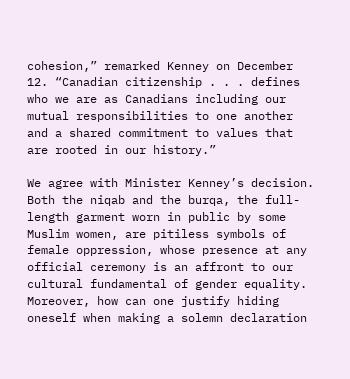cohesion,” remarked Kenney on December 12. “Canadian citizenship . . . defines who we are as Canadians including our mutual responsibilities to one another and a shared commitment to values that are rooted in our history.”

We agree with Minister Kenney’s decision. Both the niqab and the burqa, the full-length garment worn in public by some Muslim women, are pitiless symbols of female oppression, whose presence at any official ceremony is an affront to our cultural fundamental of gender equality. Moreover, how can one justify hiding oneself when making a solemn declaration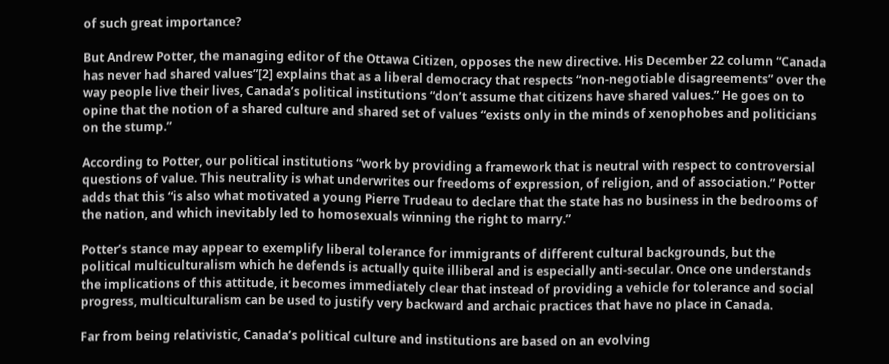of such great importance?

But Andrew Potter, the managing editor of the Ottawa Citizen, opposes the new directive. His December 22 column “Canada has never had shared values”[2] explains that as a liberal democracy that respects “non-negotiable disagreements” over the way people live their lives, Canada’s political institutions “don’t assume that citizens have shared values.” He goes on to opine that the notion of a shared culture and shared set of values “exists only in the minds of xenophobes and politicians on the stump.”

According to Potter, our political institutions “work by providing a framework that is neutral with respect to controversial questions of value. This neutrality is what underwrites our freedoms of expression, of religion, and of association.” Potter adds that this “is also what motivated a young Pierre Trudeau to declare that the state has no business in the bedrooms of the nation, and which inevitably led to homosexuals winning the right to marry.”

Potter’s stance may appear to exemplify liberal tolerance for immigrants of different cultural backgrounds, but the political multiculturalism which he defends is actually quite illiberal and is especially anti-secular. Once one understands the implications of this attitude, it becomes immediately clear that instead of providing a vehicle for tolerance and social progress, multiculturalism can be used to justify very backward and archaic practices that have no place in Canada.

Far from being relativistic, Canada’s political culture and institutions are based on an evolving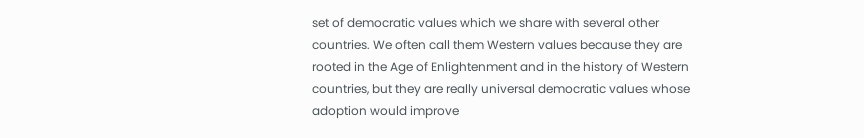set of democratic values which we share with several other countries. We often call them Western values because they are rooted in the Age of Enlightenment and in the history of Western countries, but they are really universal democratic values whose adoption would improve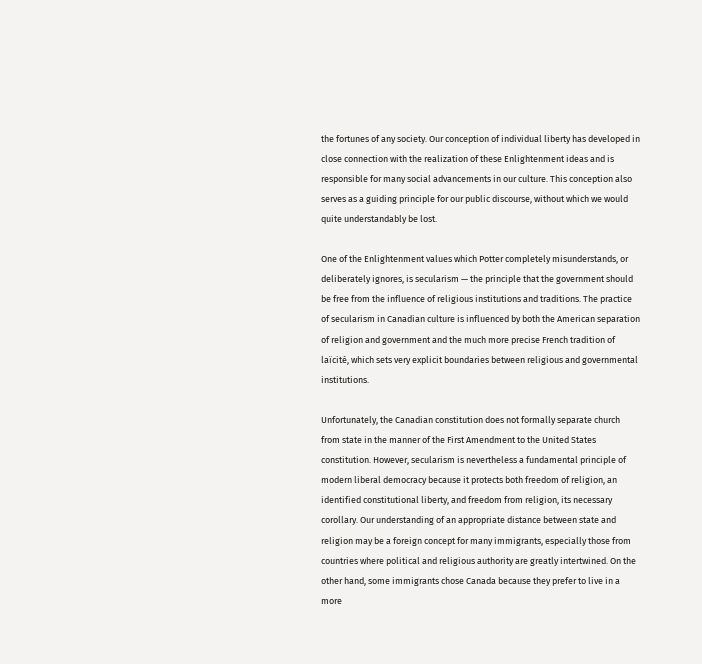the fortunes of any society. Our conception of individual liberty has developed in close connection with the realization of these Enlightenment ideas and is responsible for many social advancements in our culture. This conception also serves as a guiding principle for our public discourse, without which we would quite understandably be lost.

One of the Enlightenment values which Potter completely misunderstands, or deliberately ignores, is secularism — the principle that the government should be free from the influence of religious institutions and traditions. The practice of secularism in Canadian culture is influenced by both the American separation of religion and government and the much more precise French tradition of laïcité, which sets very explicit boundaries between religious and governmental institutions.

Unfortunately, the Canadian constitution does not formally separate church from state in the manner of the First Amendment to the United States constitution. However, secularism is nevertheless a fundamental principle of modern liberal democracy because it protects both freedom of religion, an identified constitutional liberty, and freedom from religion, its necessary corollary. Our understanding of an appropriate distance between state and religion may be a foreign concept for many immigrants, especially those from countries where political and religious authority are greatly intertwined. On the other hand, some immigrants chose Canada because they prefer to live in a more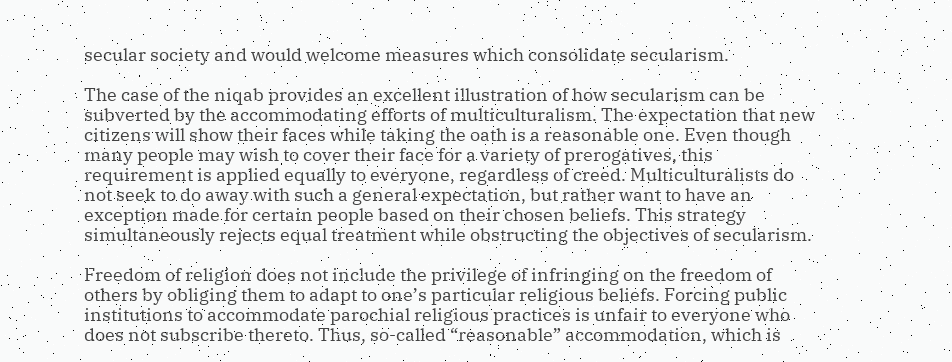secular society and would welcome measures which consolidate secularism.

The case of the niqab provides an excellent illustration of how secularism can be subverted by the accommodating efforts of multiculturalism. The expectation that new citizens will show their faces while taking the oath is a reasonable one. Even though many people may wish to cover their face for a variety of prerogatives, this requirement is applied equally to everyone, regardless of creed. Multiculturalists do not seek to do away with such a general expectation, but rather want to have an exception made for certain people based on their chosen beliefs. This strategy simultaneously rejects equal treatment while obstructing the objectives of secularism.

Freedom of religion does not include the privilege of infringing on the freedom of others by obliging them to adapt to one’s particular religious beliefs. Forcing public institutions to accommodate parochial religious practices is unfair to everyone who does not subscribe thereto. Thus, so-called “reasonable” accommodation, which is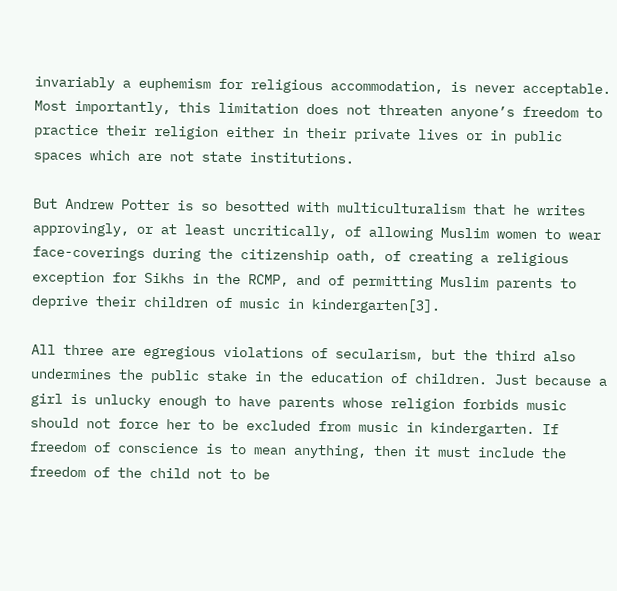invariably a euphemism for religious accommodation, is never acceptable. Most importantly, this limitation does not threaten anyone’s freedom to practice their religion either in their private lives or in public spaces which are not state institutions.

But Andrew Potter is so besotted with multiculturalism that he writes approvingly, or at least uncritically, of allowing Muslim women to wear face-coverings during the citizenship oath, of creating a religious exception for Sikhs in the RCMP, and of permitting Muslim parents to deprive their children of music in kindergarten[3].

All three are egregious violations of secularism, but the third also undermines the public stake in the education of children. Just because a girl is unlucky enough to have parents whose religion forbids music should not force her to be excluded from music in kindergarten. If freedom of conscience is to mean anything, then it must include the freedom of the child not to be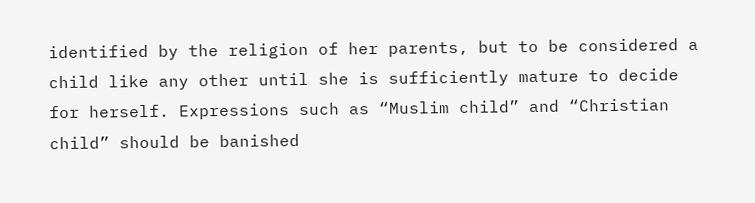identified by the religion of her parents, but to be considered a child like any other until she is sufficiently mature to decide for herself. Expressions such as “Muslim child” and “Christian child” should be banished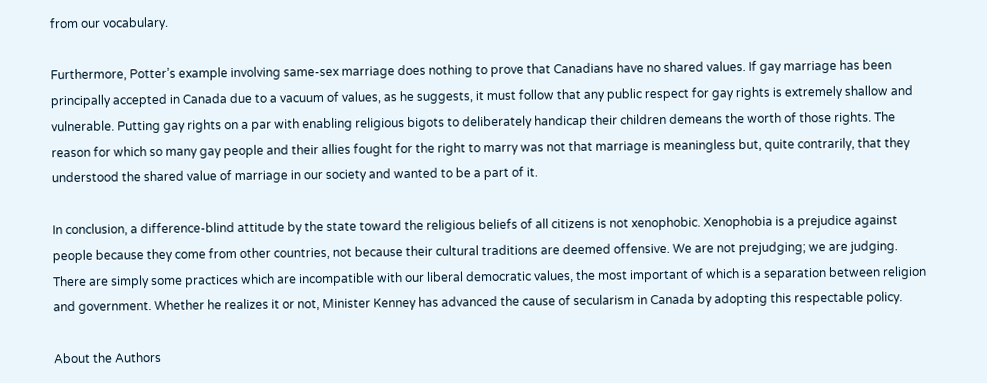from our vocabulary.

Furthermore, Potter’s example involving same-sex marriage does nothing to prove that Canadians have no shared values. If gay marriage has been principally accepted in Canada due to a vacuum of values, as he suggests, it must follow that any public respect for gay rights is extremely shallow and vulnerable. Putting gay rights on a par with enabling religious bigots to deliberately handicap their children demeans the worth of those rights. The reason for which so many gay people and their allies fought for the right to marry was not that marriage is meaningless but, quite contrarily, that they understood the shared value of marriage in our society and wanted to be a part of it.

In conclusion, a difference-blind attitude by the state toward the religious beliefs of all citizens is not xenophobic. Xenophobia is a prejudice against people because they come from other countries, not because their cultural traditions are deemed offensive. We are not prejudging; we are judging. There are simply some practices which are incompatible with our liberal democratic values, the most important of which is a separation between religion and government. Whether he realizes it or not, Minister Kenney has advanced the cause of secularism in Canada by adopting this respectable policy.

About the Authors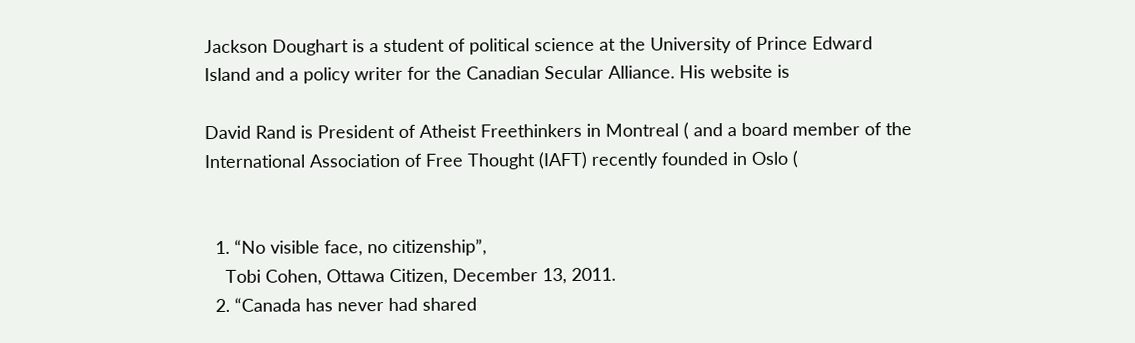Jackson Doughart is a student of political science at the University of Prince Edward Island and a policy writer for the Canadian Secular Alliance. His website is

David Rand is President of Atheist Freethinkers in Montreal ( and a board member of the International Association of Free Thought (IAFT) recently founded in Oslo (


  1. “No visible face, no citizenship”,
    Tobi Cohen, Ottawa Citizen, December 13, 2011.
  2. “Canada has never had shared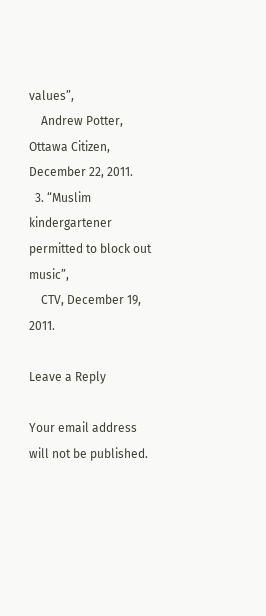values”,
    Andrew Potter, Ottawa Citizen, December 22, 2011.
  3. “Muslim kindergartener permitted to block out music”,
    CTV, December 19, 2011.

Leave a Reply

Your email address will not be published.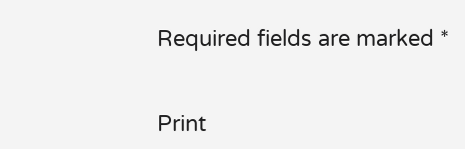Required fields are marked *


Print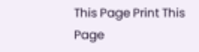This Page Print This Page